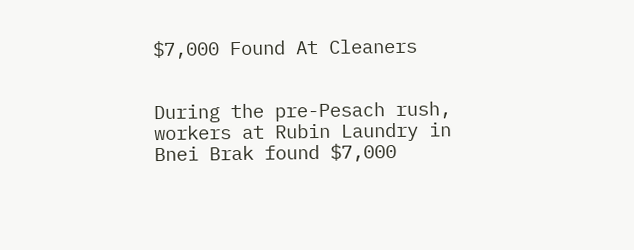$7,000 Found At Cleaners


During the pre-Pesach rush, workers at Rubin Laundry in Bnei Brak found $7,000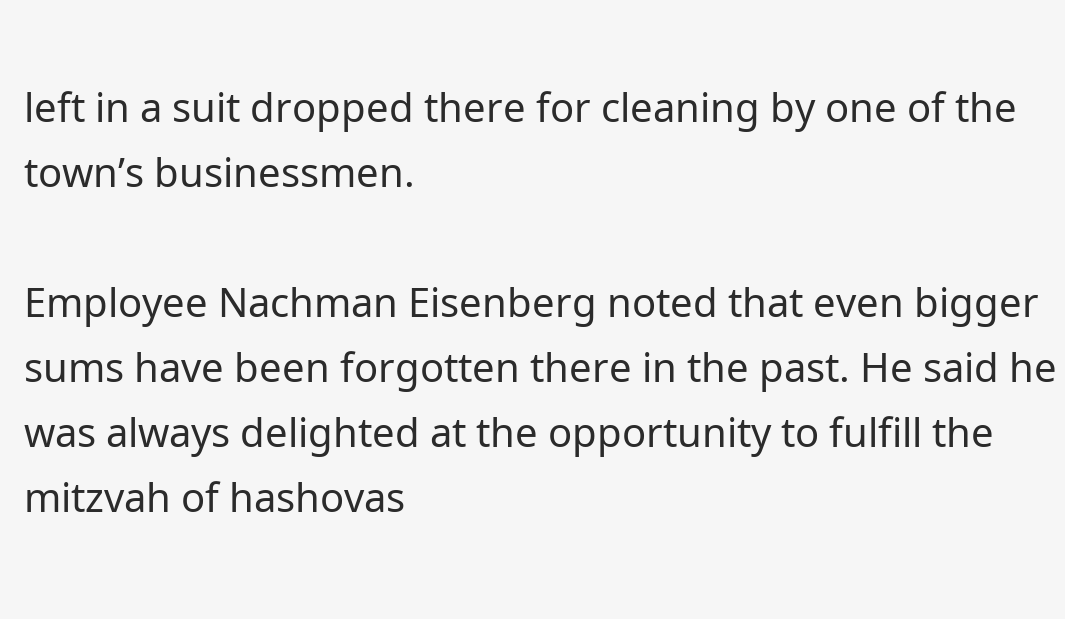left in a suit dropped there for cleaning by one of the town’s businessmen.

Employee Nachman Eisenberg noted that even bigger sums have been forgotten there in the past. He said he was always delighted at the opportunity to fulfill the mitzvah of hashovas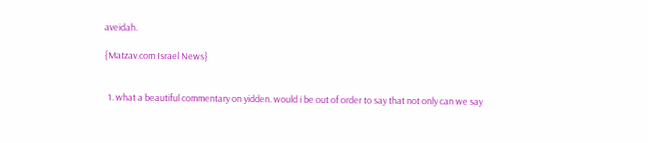aveidah.

{Matzav.com Israel News}


  1. what a beautiful commentary on yidden. would i be out of order to say that not only can we say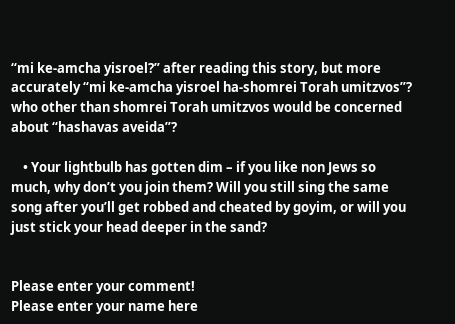“mi ke-amcha yisroel?” after reading this story, but more accurately “mi ke-amcha yisroel ha-shomrei Torah umitzvos”? who other than shomrei Torah umitzvos would be concerned about “hashavas aveida”?

    • Your lightbulb has gotten dim – if you like non Jews so much, why don’t you join them? Will you still sing the same song after you’ll get robbed and cheated by goyim, or will you just stick your head deeper in the sand?


Please enter your comment!
Please enter your name here